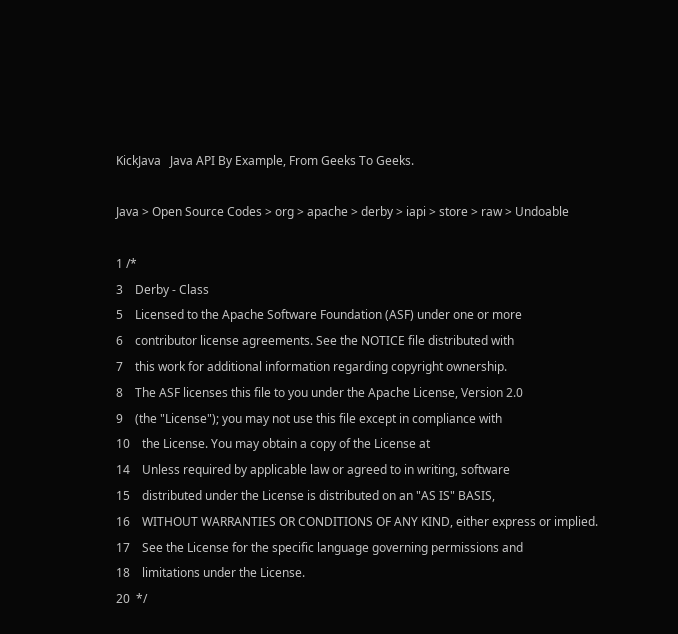KickJava   Java API By Example, From Geeks To Geeks.

Java > Open Source Codes > org > apache > derby > iapi > store > raw > Undoable

1 /*
3    Derby - Class
5    Licensed to the Apache Software Foundation (ASF) under one or more
6    contributor license agreements. See the NOTICE file distributed with
7    this work for additional information regarding copyright ownership.
8    The ASF licenses this file to you under the Apache License, Version 2.0
9    (the "License"); you may not use this file except in compliance with
10    the License. You may obtain a copy of the License at
14    Unless required by applicable law or agreed to in writing, software
15    distributed under the License is distributed on an "AS IS" BASIS,
16    WITHOUT WARRANTIES OR CONDITIONS OF ANY KIND, either express or implied.
17    See the License for the specific language governing permissions and
18    limitations under the License.
20  */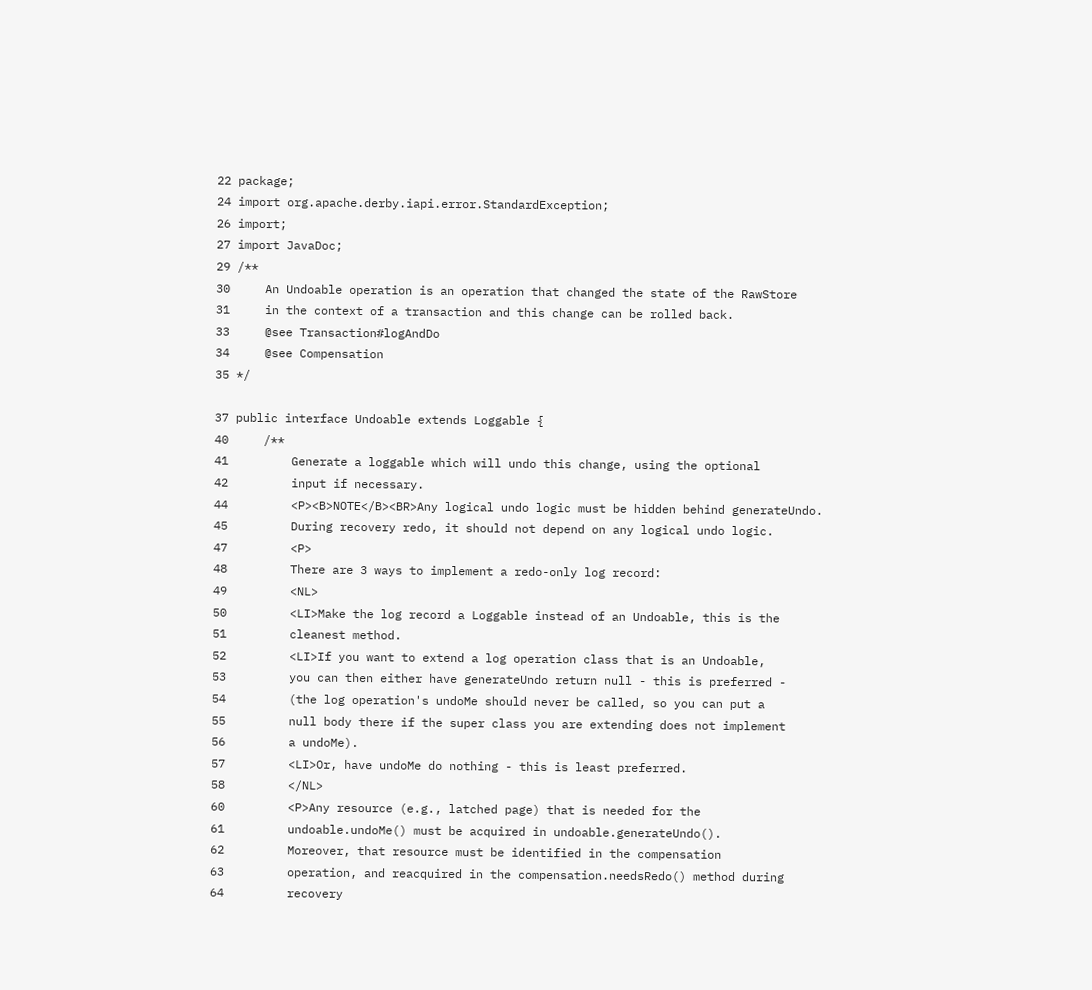22 package;
24 import org.apache.derby.iapi.error.StandardException;
26 import;
27 import JavaDoc;
29 /**
30     An Undoable operation is an operation that changed the state of the RawStore
31     in the context of a transaction and this change can be rolled back.
33     @see Transaction#logAndDo
34     @see Compensation
35 */

37 public interface Undoable extends Loggable {
40     /**
41         Generate a loggable which will undo this change, using the optional
42         input if necessary.
44         <P><B>NOTE</B><BR>Any logical undo logic must be hidden behind generateUndo.
45         During recovery redo, it should not depend on any logical undo logic.
47         <P>
48         There are 3 ways to implement a redo-only log record:
49         <NL>
50         <LI>Make the log record a Loggable instead of an Undoable, this is the
51         cleanest method.
52         <LI>If you want to extend a log operation class that is an Undoable,
53         you can then either have generateUndo return null - this is preferred -
54         (the log operation's undoMe should never be called, so you can put a
55         null body there if the super class you are extending does not implement
56         a undoMe).
57         <LI>Or, have undoMe do nothing - this is least preferred.
58         </NL>
60         <P>Any resource (e.g., latched page) that is needed for the
61         undoable.undoMe() must be acquired in undoable.generateUndo().
62         Moreover, that resource must be identified in the compensation
63         operation, and reacquired in the compensation.needsRedo() method during
64         recovery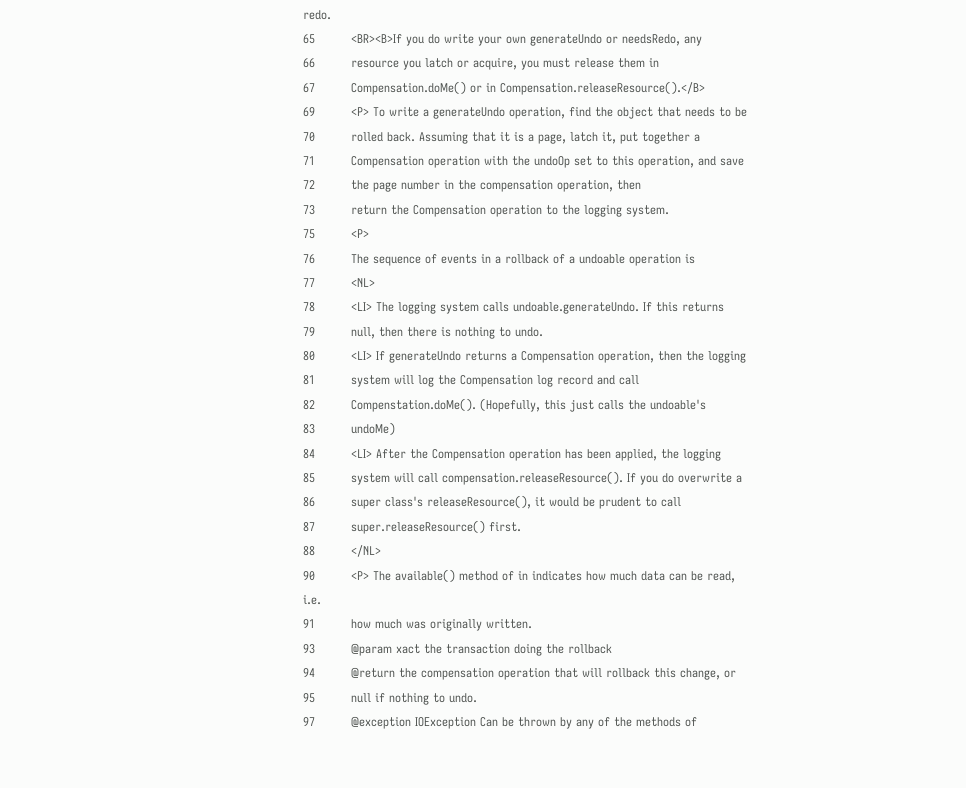redo.
65         <BR><B>If you do write your own generateUndo or needsRedo, any
66         resource you latch or acquire, you must release them in
67         Compensation.doMe() or in Compensation.releaseResource().</B>
69         <P> To write a generateUndo operation, find the object that needs to be
70         rolled back. Assuming that it is a page, latch it, put together a
71         Compensation operation with the undoOp set to this operation, and save
72         the page number in the compensation operation, then
73         return the Compensation operation to the logging system.
75         <P>
76         The sequence of events in a rollback of a undoable operation is
77         <NL>
78         <LI> The logging system calls undoable.generateUndo. If this returns
79         null, then there is nothing to undo.
80         <LI> If generateUndo returns a Compensation operation, then the logging
81         system will log the Compensation log record and call
82         Compenstation.doMe(). (Hopefully, this just calls the undoable's
83         undoMe)
84         <LI> After the Compensation operation has been applied, the logging
85         system will call compensation.releaseResource(). If you do overwrite a
86         super class's releaseResource(), it would be prudent to call
87         super.releaseResource() first.
88         </NL>
90         <P> The available() method of in indicates how much data can be read, i.e.
91         how much was originally written.
93         @param xact the transaction doing the rollback
94         @return the compensation operation that will rollback this change, or
95         null if nothing to undo.
97         @exception IOException Can be thrown by any of the methods of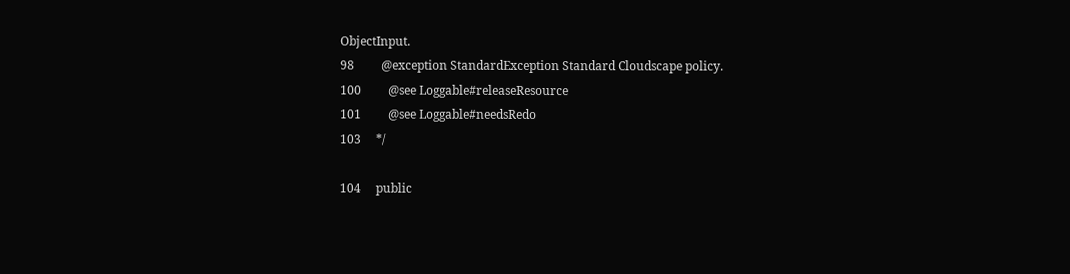ObjectInput.
98         @exception StandardException Standard Cloudscape policy.
100         @see Loggable#releaseResource
101         @see Loggable#needsRedo
103     */

104     public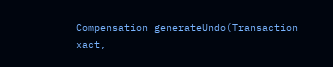Compensation generateUndo(Transaction xact,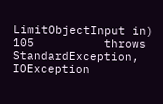LimitObjectInput in)
105          throws StandardException, IOException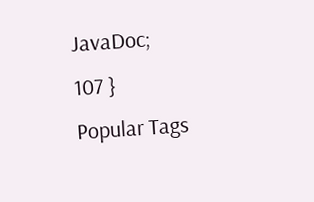JavaDoc;
107 }
Popular Tags